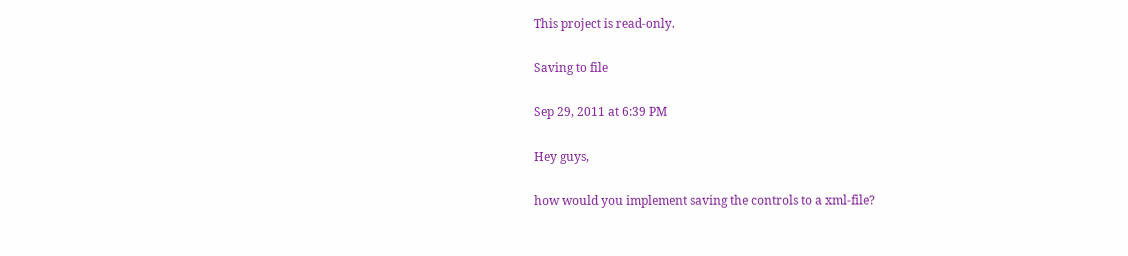This project is read-only.

Saving to file

Sep 29, 2011 at 6:39 PM

Hey guys,

how would you implement saving the controls to a xml-file?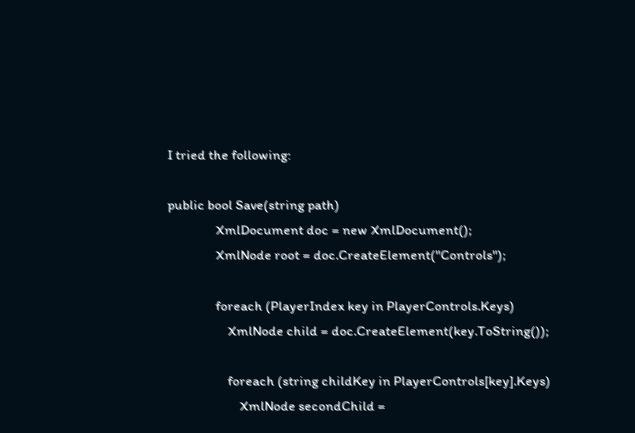I tried the following:

public bool Save(string path)
                XmlDocument doc = new XmlDocument();
                XmlNode root = doc.CreateElement("Controls");

                foreach (PlayerIndex key in PlayerControls.Keys)
                    XmlNode child = doc.CreateElement(key.ToString());

                    foreach (string childKey in PlayerControls[key].Keys)
                        XmlNode secondChild =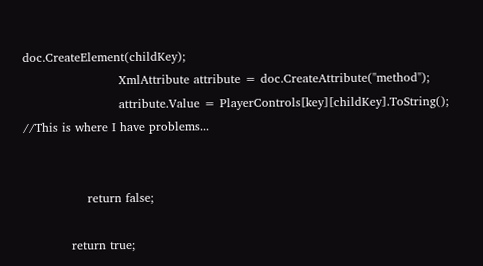doc.CreateElement(childKey);
                        XmlAttribute attribute = doc.CreateAttribute("method");
                        attribute.Value = PlayerControls[key][childKey].ToString(); //This is where I have problems...


                return false;

            return true;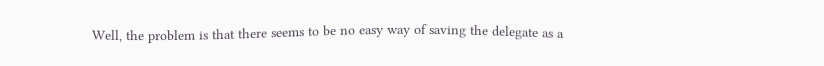Well, the problem is that there seems to be no easy way of saving the delegate as a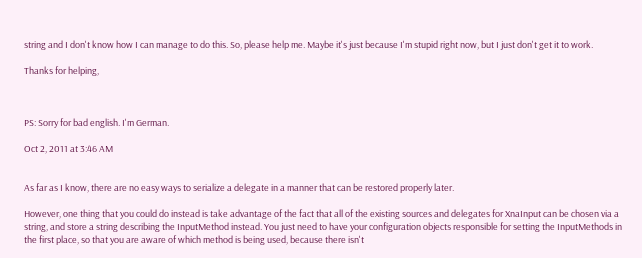string and I don't know how I can manage to do this. So, please help me. Maybe it's just because I'm stupid right now, but I just don't get it to work.

Thanks for helping,



PS: Sorry for bad english. I'm German.

Oct 2, 2011 at 3:46 AM


As far as I know, there are no easy ways to serialize a delegate in a manner that can be restored properly later.

However, one thing that you could do instead is take advantage of the fact that all of the existing sources and delegates for XnaInput can be chosen via a string, and store a string describing the InputMethod instead. You just need to have your configuration objects responsible for setting the InputMethods in the first place, so that you are aware of which method is being used, because there isn't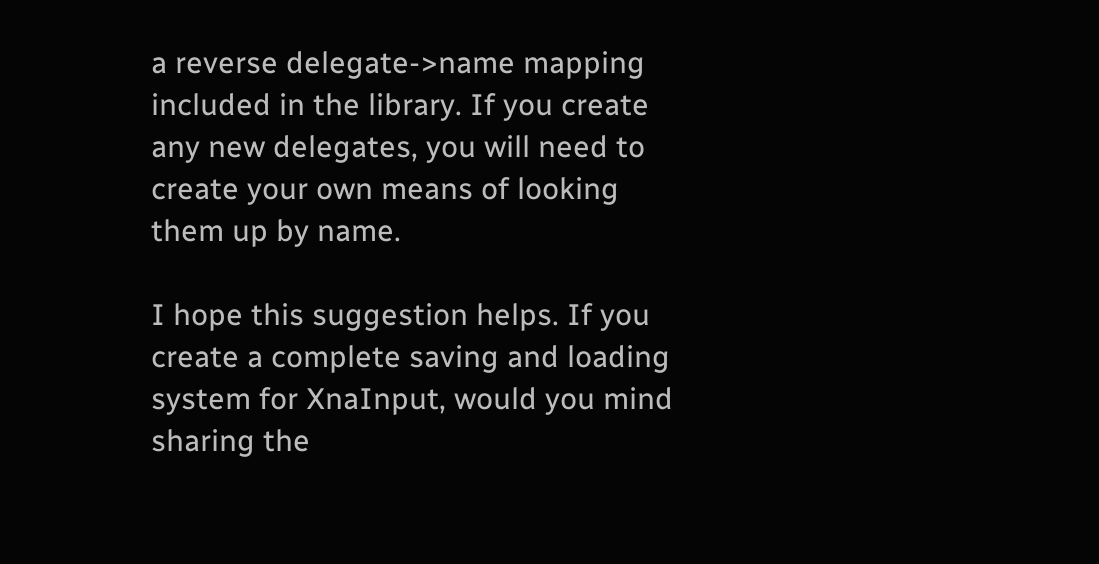a reverse delegate->name mapping included in the library. If you create any new delegates, you will need to create your own means of looking them up by name.

I hope this suggestion helps. If you create a complete saving and loading system for XnaInput, would you mind sharing the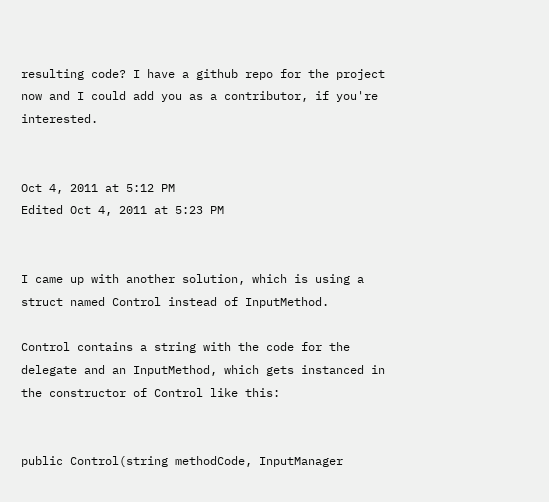resulting code? I have a github repo for the project now and I could add you as a contributor, if you're interested.


Oct 4, 2011 at 5:12 PM
Edited Oct 4, 2011 at 5:23 PM


I came up with another solution, which is using a struct named Control instead of InputMethod.

Control contains a string with the code for the delegate and an InputMethod, which gets instanced in the constructor of Control like this:


public Control(string methodCode, InputManager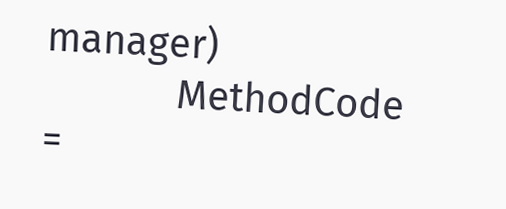manager)
            MethodCode =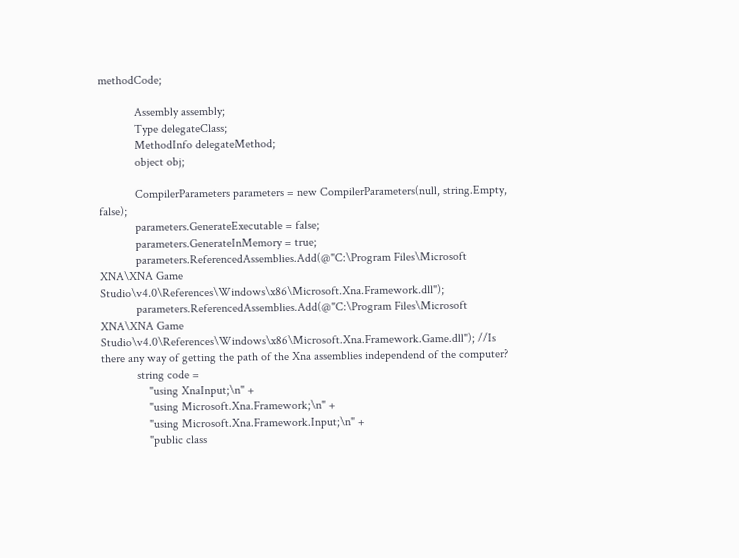methodCode;

            Assembly assembly;
            Type delegateClass;
            MethodInfo delegateMethod;
            object obj;

            CompilerParameters parameters = new CompilerParameters(null, string.Empty, false);
            parameters.GenerateExecutable = false;
            parameters.GenerateInMemory = true;
            parameters.ReferencedAssemblies.Add(@"C:\Program Files\Microsoft XNA\XNA Game Studio\v4.0\References\Windows\x86\Microsoft.Xna.Framework.dll");
            parameters.ReferencedAssemblies.Add(@"C:\Program Files\Microsoft XNA\XNA Game Studio\v4.0\References\Windows\x86\Microsoft.Xna.Framework.Game.dll"); //Is there any way of getting the path of the Xna assemblies independend of the computer?
            string code =
                "using XnaInput;\n" +
                "using Microsoft.Xna.Framework;\n" +
                "using Microsoft.Xna.Framework.Input;\n" +
                "public class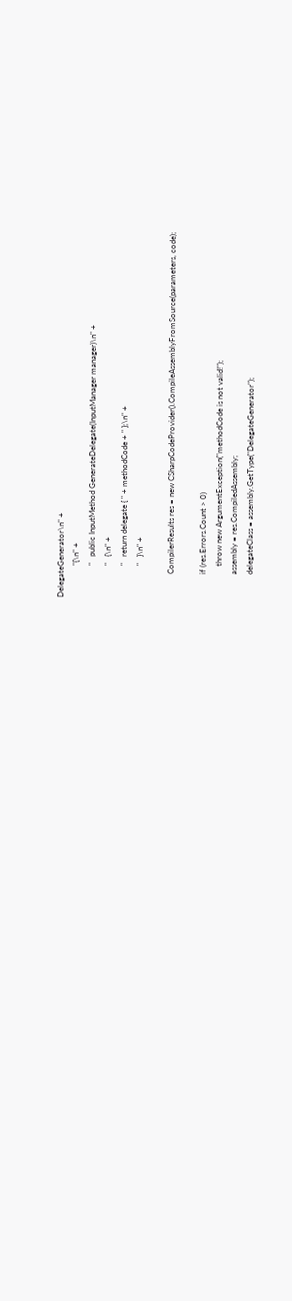DelegateGenerator\n" +
                "{\n" +
                "   public InputMethod GenerateDelegate(InputManager manager)\n" +
                "   {\n" +
                "   return delegate { " + methodCode + " };\n" +
                "   }\n" +

            CompilerResults res = new CSharpCodeProvider().CompileAssemblyFromSource(parameters, code);

            if (res.Errors.Count > 0)
                throw new ArgumentException("methodCode is not valid!");
            assembly = res.CompiledAssembly;
            delegateClass = assembly.GetType("DelegateGenerator");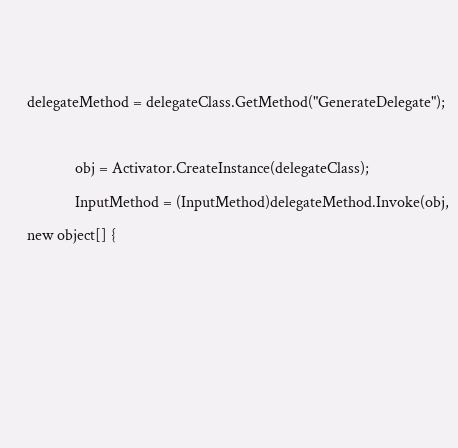delegateMethod = delegateClass.GetMethod("GenerateDelegate");

            obj = Activator.CreateInstance(delegateClass);
            InputMethod = (InputMethod)delegateMethod.Invoke(obj, new object[] {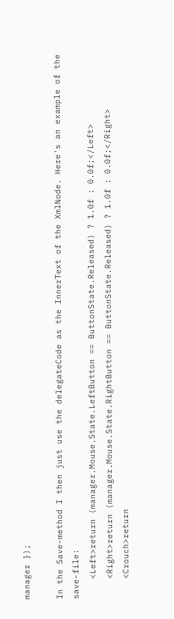manager });

In the Save-method I then just use the delegateCode as the InnerText of the XmlNode. Here's an example of the save-file:
    <Left>return (manager.Mouse.State.LeftButton == ButtonState.Released) ? 1.0f : 0.0f;</Left>
    <Right>return (manager.Mouse.State.RightButton == ButtonState.Released) ? 1.0f : 0.0f;</Right>
    <Crouch>return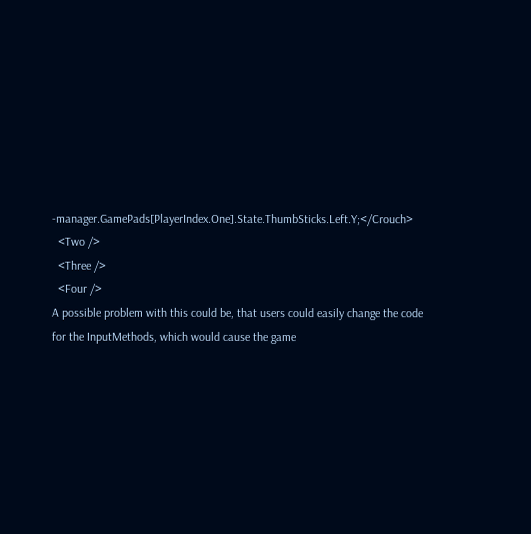-manager.GamePads[PlayerIndex.One].State.ThumbSticks.Left.Y;</Crouch>
  <Two />
  <Three />
  <Four />
A possible problem with this could be, that users could easily change the code for the InputMethods, which would cause the game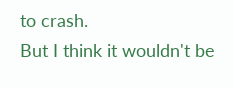to crash.
But I think it wouldn't be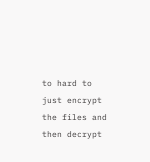to hard to just encrypt the files and then decrypt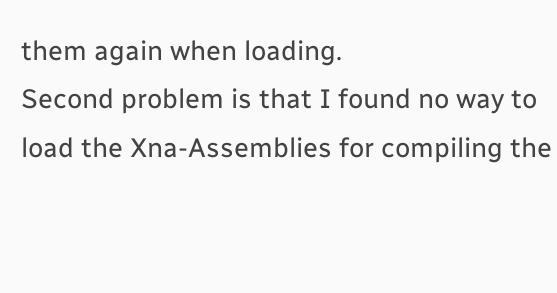them again when loading.
Second problem is that I found no way to load the Xna-Assemblies for compiling the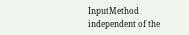InputMethod independent of the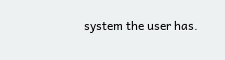system the user has.